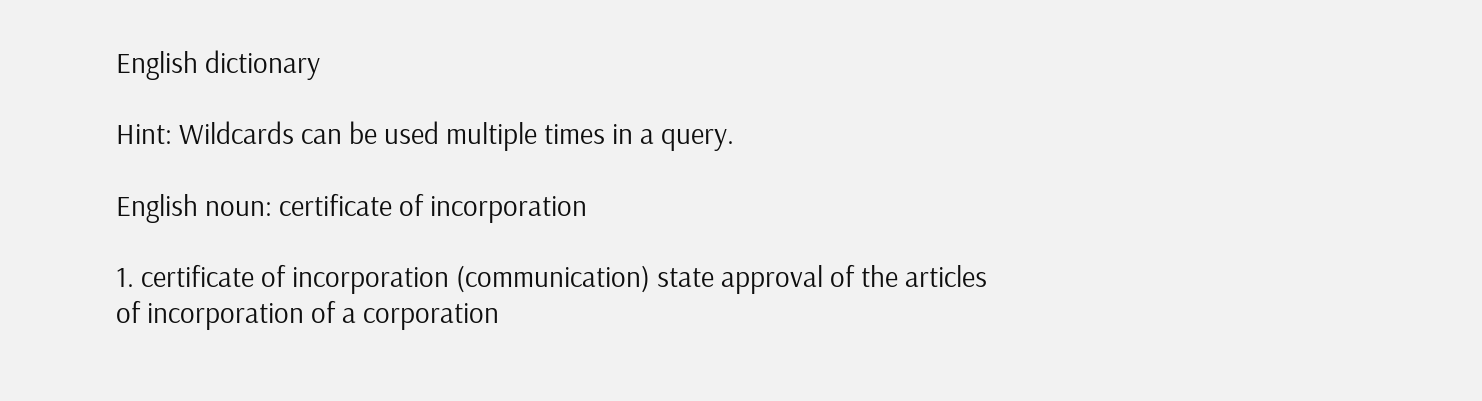English dictionary

Hint: Wildcards can be used multiple times in a query.

English noun: certificate of incorporation

1. certificate of incorporation (communication) state approval of the articles of incorporation of a corporation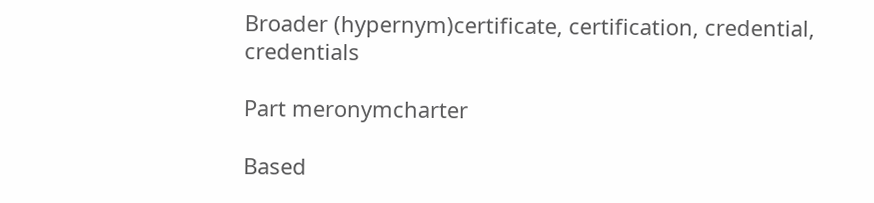Broader (hypernym)certificate, certification, credential, credentials

Part meronymcharter

Based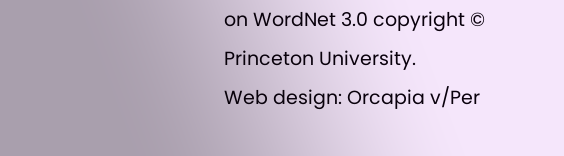on WordNet 3.0 copyright © Princeton University.
Web design: Orcapia v/Per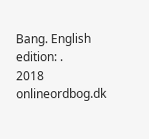Bang. English edition: .
2018 onlineordbog.dk